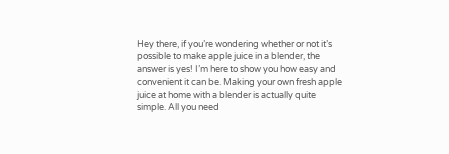Hey there, if you’re wondering whether or not it’s possible to make apple juice in a blender, the answer is yes! I’m here to show you how easy and convenient it can be. Making your own fresh apple juice at home with a blender is actually quite simple. All you need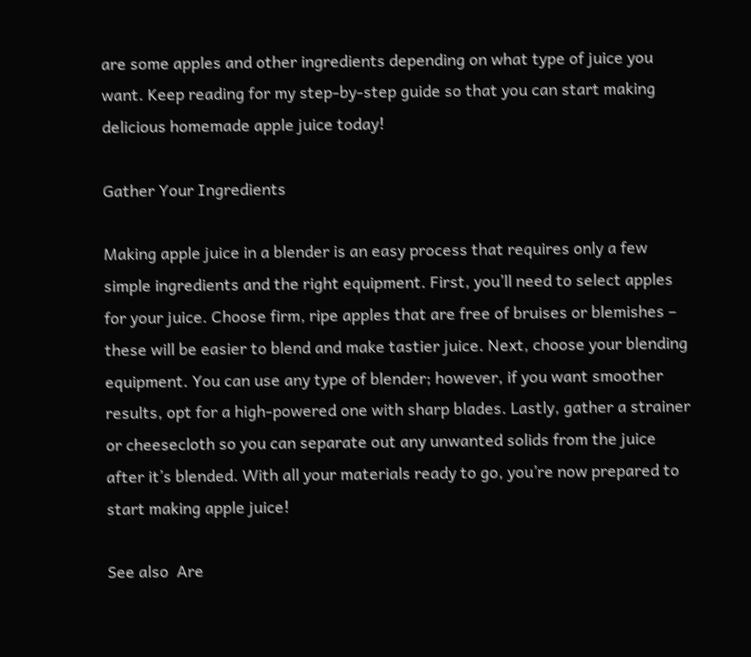are some apples and other ingredients depending on what type of juice you want. Keep reading for my step-by-step guide so that you can start making delicious homemade apple juice today!

Gather Your Ingredients

Making apple juice in a blender is an easy process that requires only a few simple ingredients and the right equipment. First, you’ll need to select apples for your juice. Choose firm, ripe apples that are free of bruises or blemishes – these will be easier to blend and make tastier juice. Next, choose your blending equipment. You can use any type of blender; however, if you want smoother results, opt for a high-powered one with sharp blades. Lastly, gather a strainer or cheesecloth so you can separate out any unwanted solids from the juice after it’s blended. With all your materials ready to go, you’re now prepared to start making apple juice!

See also  Are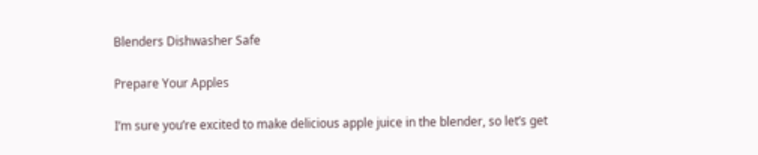Blenders Dishwasher Safe

Prepare Your Apples

I’m sure you’re excited to make delicious apple juice in the blender, so let’s get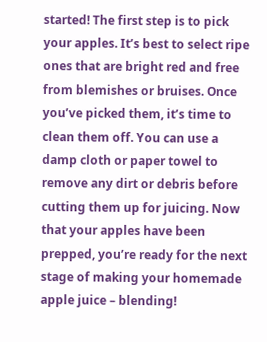started! The first step is to pick your apples. It’s best to select ripe ones that are bright red and free from blemishes or bruises. Once you’ve picked them, it’s time to clean them off. You can use a damp cloth or paper towel to remove any dirt or debris before cutting them up for juicing. Now that your apples have been prepped, you’re ready for the next stage of making your homemade apple juice – blending!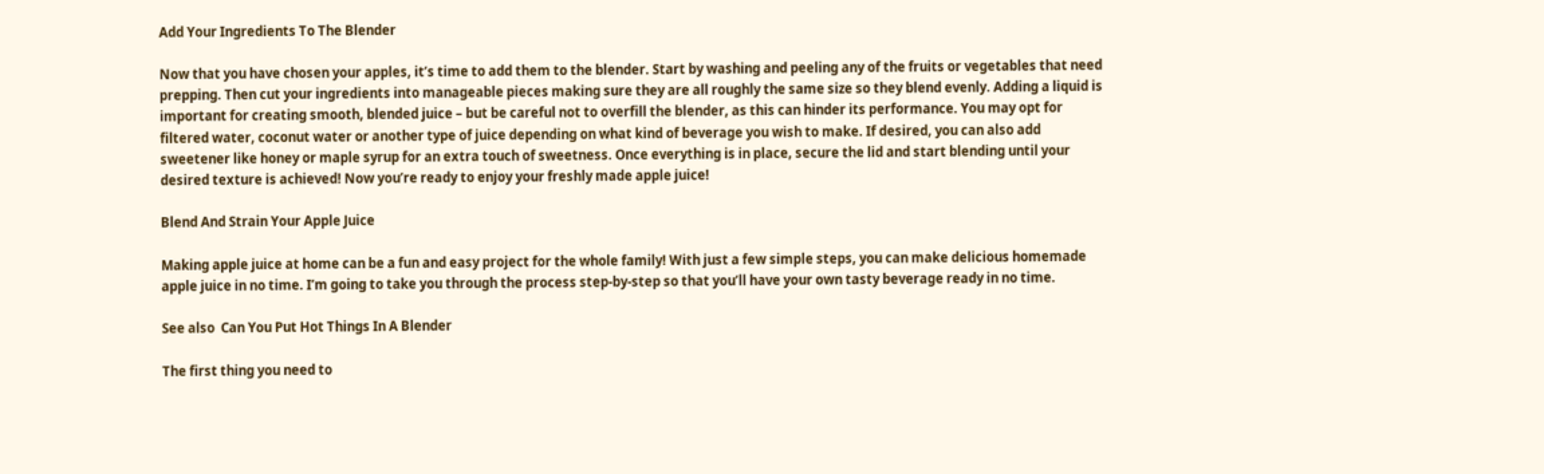Add Your Ingredients To The Blender

Now that you have chosen your apples, it’s time to add them to the blender. Start by washing and peeling any of the fruits or vegetables that need prepping. Then cut your ingredients into manageable pieces making sure they are all roughly the same size so they blend evenly. Adding a liquid is important for creating smooth, blended juice – but be careful not to overfill the blender, as this can hinder its performance. You may opt for filtered water, coconut water or another type of juice depending on what kind of beverage you wish to make. If desired, you can also add sweetener like honey or maple syrup for an extra touch of sweetness. Once everything is in place, secure the lid and start blending until your desired texture is achieved! Now you’re ready to enjoy your freshly made apple juice!

Blend And Strain Your Apple Juice

Making apple juice at home can be a fun and easy project for the whole family! With just a few simple steps, you can make delicious homemade apple juice in no time. I’m going to take you through the process step-by-step so that you’ll have your own tasty beverage ready in no time.

See also  Can You Put Hot Things In A Blender

The first thing you need to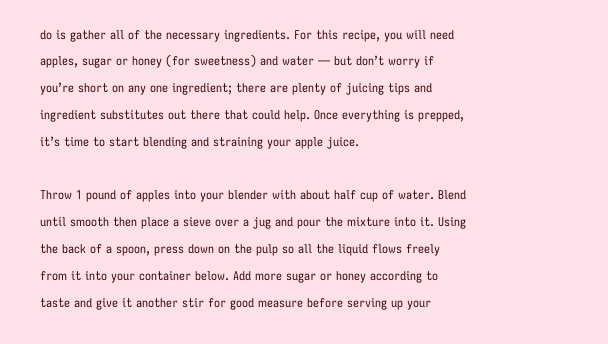do is gather all of the necessary ingredients. For this recipe, you will need apples, sugar or honey (for sweetness) and water — but don’t worry if you’re short on any one ingredient; there are plenty of juicing tips and ingredient substitutes out there that could help. Once everything is prepped, it’s time to start blending and straining your apple juice.

Throw 1 pound of apples into your blender with about half cup of water. Blend until smooth then place a sieve over a jug and pour the mixture into it. Using the back of a spoon, press down on the pulp so all the liquid flows freely from it into your container below. Add more sugar or honey according to taste and give it another stir for good measure before serving up your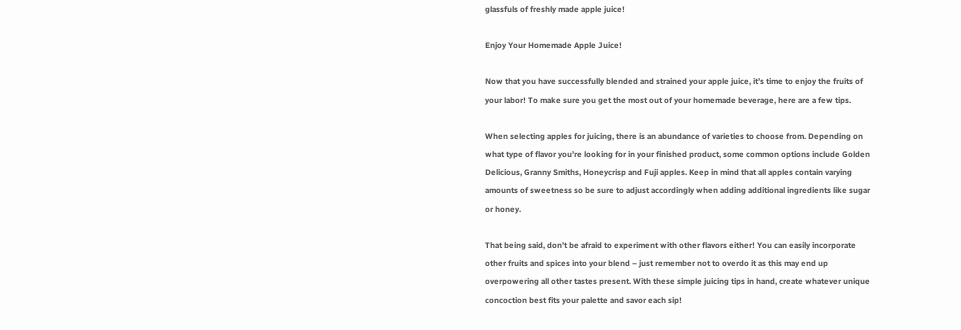glassfuls of freshly made apple juice!

Enjoy Your Homemade Apple Juice!

Now that you have successfully blended and strained your apple juice, it’s time to enjoy the fruits of your labor! To make sure you get the most out of your homemade beverage, here are a few tips.

When selecting apples for juicing, there is an abundance of varieties to choose from. Depending on what type of flavor you’re looking for in your finished product, some common options include Golden Delicious, Granny Smiths, Honeycrisp and Fuji apples. Keep in mind that all apples contain varying amounts of sweetness so be sure to adjust accordingly when adding additional ingredients like sugar or honey.

That being said, don’t be afraid to experiment with other flavors either! You can easily incorporate other fruits and spices into your blend – just remember not to overdo it as this may end up overpowering all other tastes present. With these simple juicing tips in hand, create whatever unique concoction best fits your palette and savor each sip!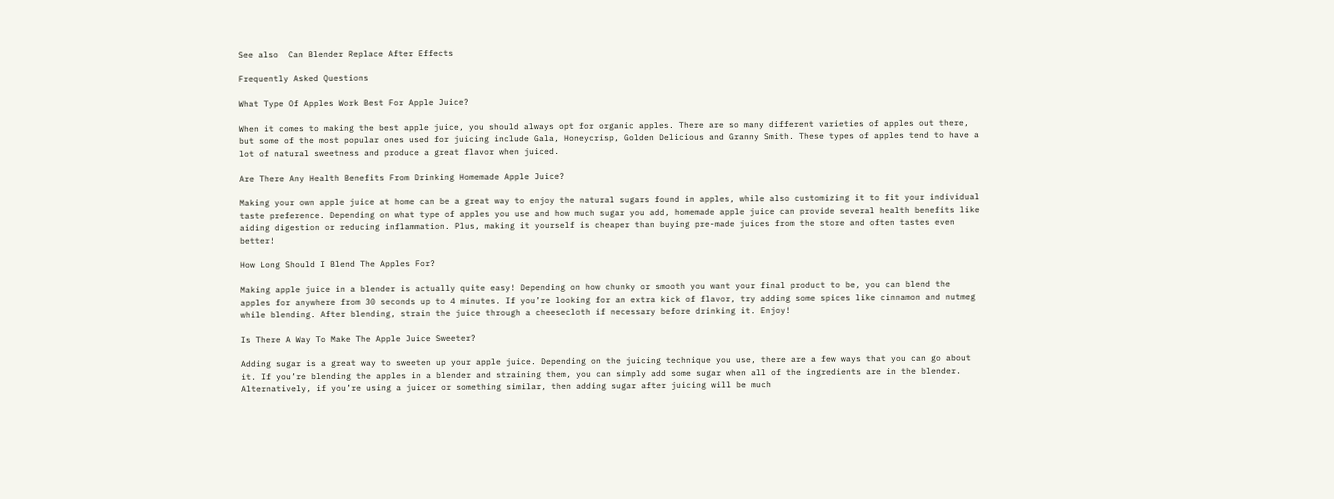See also  Can Blender Replace After Effects

Frequently Asked Questions

What Type Of Apples Work Best For Apple Juice?

When it comes to making the best apple juice, you should always opt for organic apples. There are so many different varieties of apples out there, but some of the most popular ones used for juicing include Gala, Honeycrisp, Golden Delicious and Granny Smith. These types of apples tend to have a lot of natural sweetness and produce a great flavor when juiced.

Are There Any Health Benefits From Drinking Homemade Apple Juice?

Making your own apple juice at home can be a great way to enjoy the natural sugars found in apples, while also customizing it to fit your individual taste preference. Depending on what type of apples you use and how much sugar you add, homemade apple juice can provide several health benefits like aiding digestion or reducing inflammation. Plus, making it yourself is cheaper than buying pre-made juices from the store and often tastes even better!

How Long Should I Blend The Apples For?

Making apple juice in a blender is actually quite easy! Depending on how chunky or smooth you want your final product to be, you can blend the apples for anywhere from 30 seconds up to 4 minutes. If you’re looking for an extra kick of flavor, try adding some spices like cinnamon and nutmeg while blending. After blending, strain the juice through a cheesecloth if necessary before drinking it. Enjoy!

Is There A Way To Make The Apple Juice Sweeter?

Adding sugar is a great way to sweeten up your apple juice. Depending on the juicing technique you use, there are a few ways that you can go about it. If you’re blending the apples in a blender and straining them, you can simply add some sugar when all of the ingredients are in the blender. Alternatively, if you’re using a juicer or something similar, then adding sugar after juicing will be much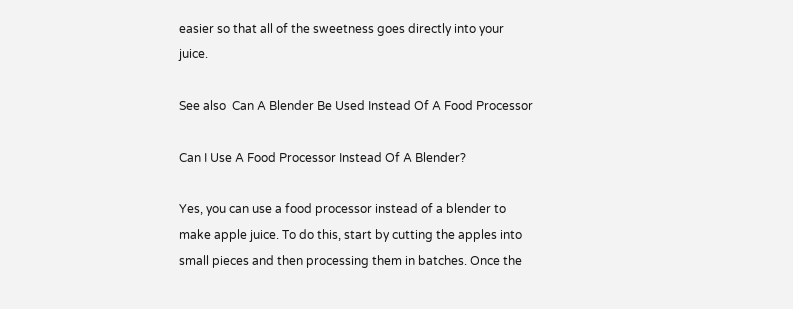easier so that all of the sweetness goes directly into your juice.

See also  Can A Blender Be Used Instead Of A Food Processor

Can I Use A Food Processor Instead Of A Blender?

Yes, you can use a food processor instead of a blender to make apple juice. To do this, start by cutting the apples into small pieces and then processing them in batches. Once the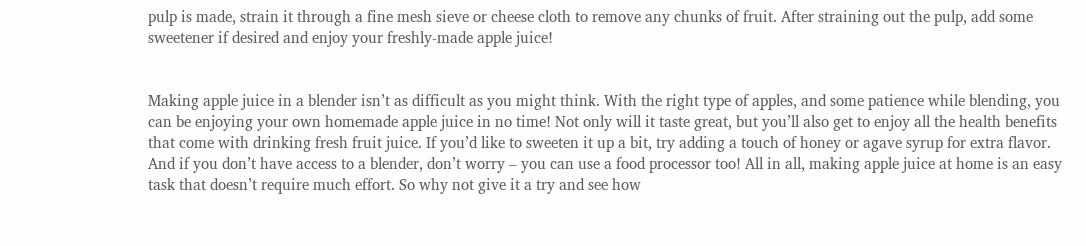pulp is made, strain it through a fine mesh sieve or cheese cloth to remove any chunks of fruit. After straining out the pulp, add some sweetener if desired and enjoy your freshly-made apple juice!


Making apple juice in a blender isn’t as difficult as you might think. With the right type of apples, and some patience while blending, you can be enjoying your own homemade apple juice in no time! Not only will it taste great, but you’ll also get to enjoy all the health benefits that come with drinking fresh fruit juice. If you’d like to sweeten it up a bit, try adding a touch of honey or agave syrup for extra flavor. And if you don’t have access to a blender, don’t worry – you can use a food processor too! All in all, making apple juice at home is an easy task that doesn’t require much effort. So why not give it a try and see how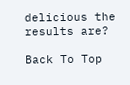delicious the results are?

Back To Top